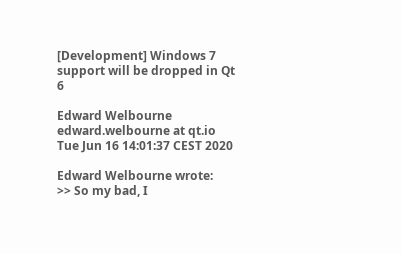[Development] Windows 7 support will be dropped in Qt 6

Edward Welbourne edward.welbourne at qt.io
Tue Jun 16 14:01:37 CEST 2020

Edward Welbourne wrote:
>> So my bad, I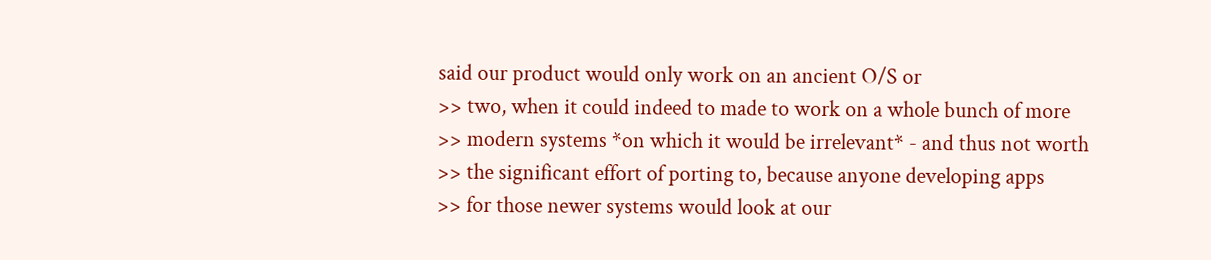said our product would only work on an ancient O/S or
>> two, when it could indeed to made to work on a whole bunch of more
>> modern systems *on which it would be irrelevant* - and thus not worth
>> the significant effort of porting to, because anyone developing apps
>> for those newer systems would look at our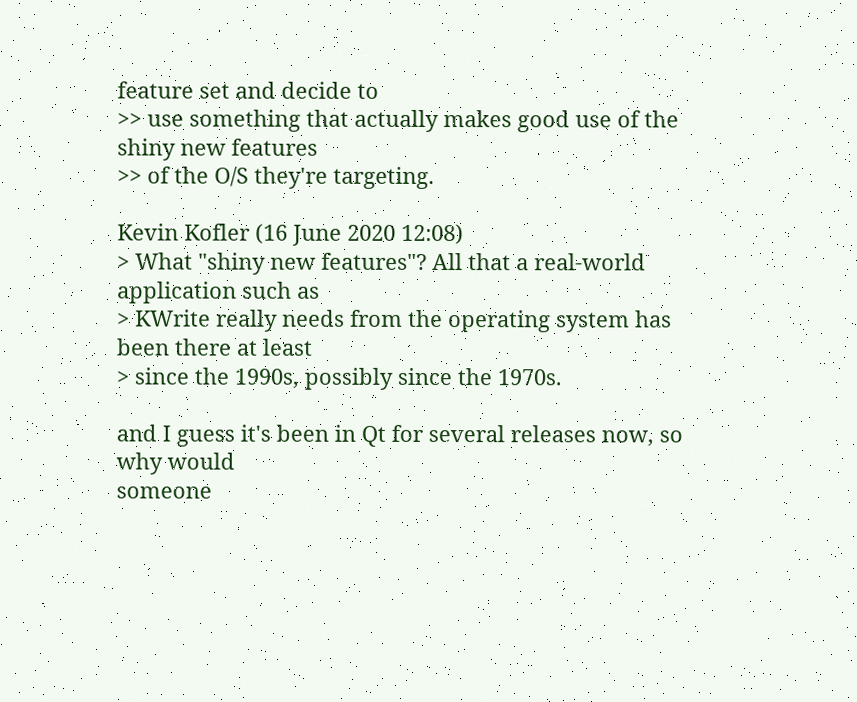feature set and decide to
>> use something that actually makes good use of the shiny new features
>> of the O/S they're targeting.

Kevin Kofler (16 June 2020 12:08)
> What "shiny new features"? All that a real-world application such as
> KWrite really needs from the operating system has been there at least
> since the 1990s, possibly since the 1970s.

and I guess it's been in Qt for several releases now, so why would
someone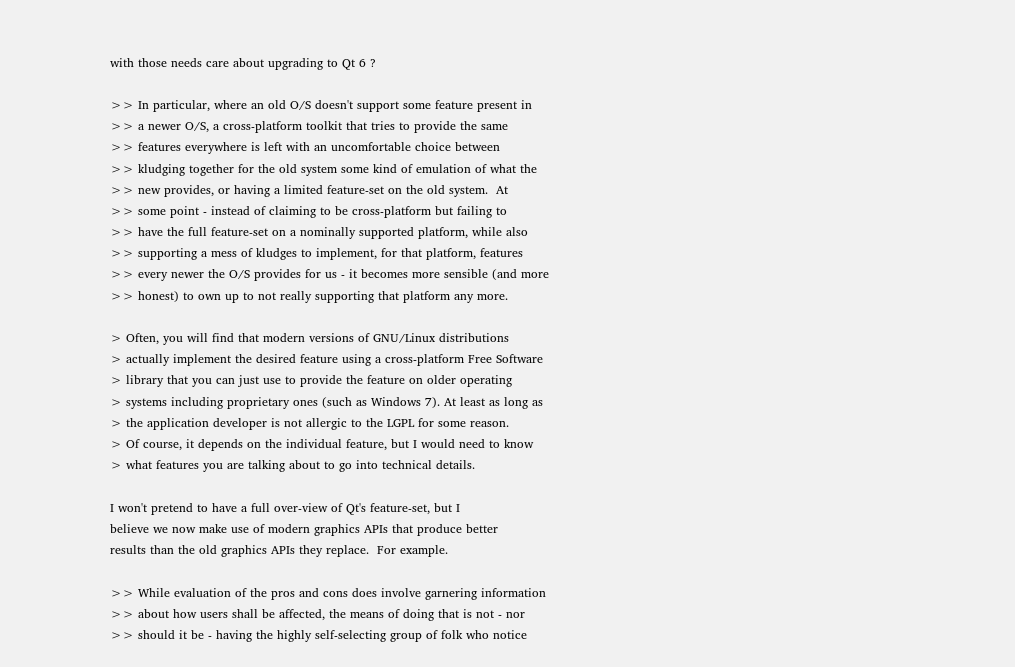with those needs care about upgrading to Qt 6 ?

>> In particular, where an old O/S doesn't support some feature present in
>> a newer O/S, a cross-platform toolkit that tries to provide the same
>> features everywhere is left with an uncomfortable choice between
>> kludging together for the old system some kind of emulation of what the
>> new provides, or having a limited feature-set on the old system.  At
>> some point - instead of claiming to be cross-platform but failing to
>> have the full feature-set on a nominally supported platform, while also
>> supporting a mess of kludges to implement, for that platform, features
>> every newer the O/S provides for us - it becomes more sensible (and more
>> honest) to own up to not really supporting that platform any more.

> Often, you will find that modern versions of GNU/Linux distributions
> actually implement the desired feature using a cross-platform Free Software
> library that you can just use to provide the feature on older operating
> systems including proprietary ones (such as Windows 7). At least as long as
> the application developer is not allergic to the LGPL for some reason.
> Of course, it depends on the individual feature, but I would need to know
> what features you are talking about to go into technical details.

I won't pretend to have a full over-view of Qt's feature-set, but I
believe we now make use of modern graphics APIs that produce better
results than the old graphics APIs they replace.  For example.

>> While evaluation of the pros and cons does involve garnering information
>> about how users shall be affected, the means of doing that is not - nor
>> should it be - having the highly self-selecting group of folk who notice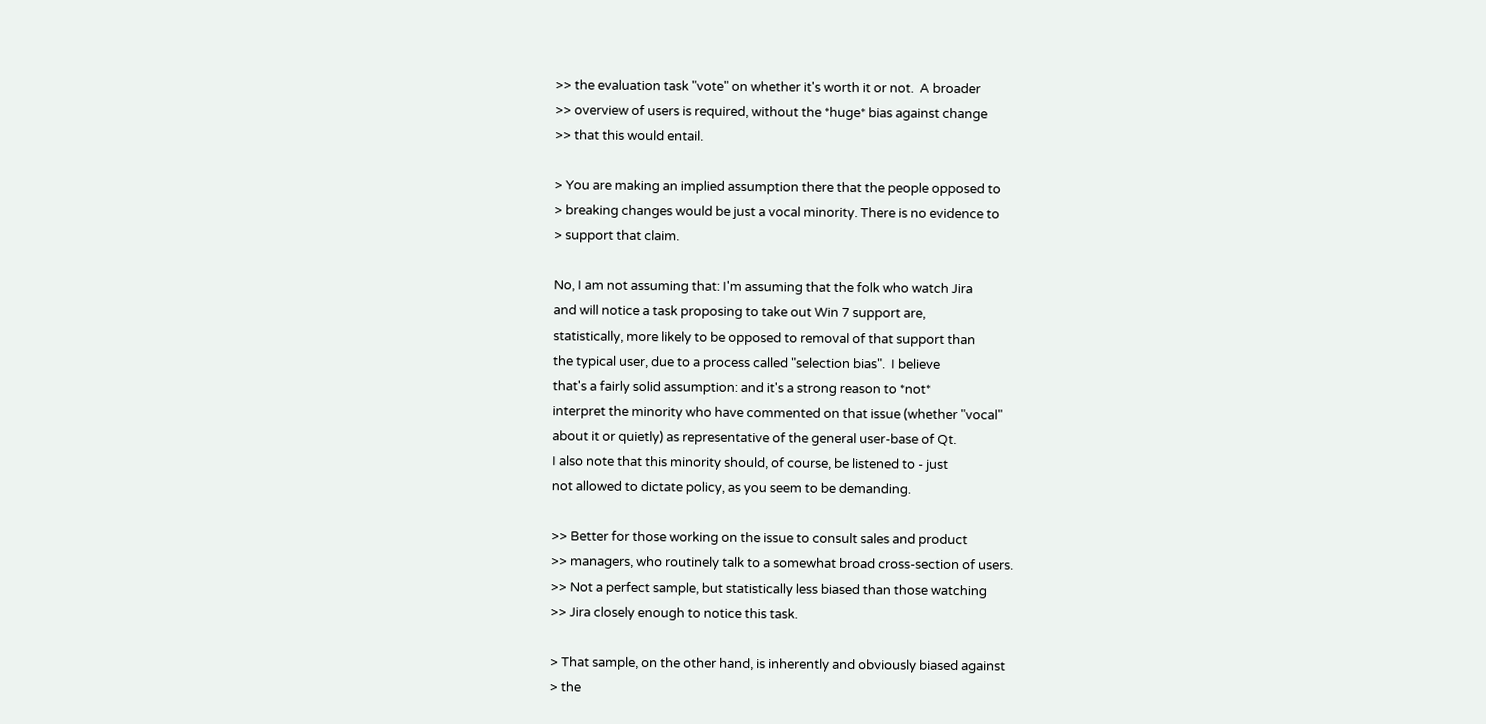>> the evaluation task "vote" on whether it's worth it or not.  A broader
>> overview of users is required, without the *huge* bias against change
>> that this would entail.

> You are making an implied assumption there that the people opposed to
> breaking changes would be just a vocal minority. There is no evidence to
> support that claim.

No, I am not assuming that: I'm assuming that the folk who watch Jira
and will notice a task proposing to take out Win 7 support are,
statistically, more likely to be opposed to removal of that support than
the typical user, due to a process called "selection bias".  I believe
that's a fairly solid assumption: and it's a strong reason to *not*
interpret the minority who have commented on that issue (whether "vocal"
about it or quietly) as representative of the general user-base of Qt.
I also note that this minority should, of course, be listened to - just
not allowed to dictate policy, as you seem to be demanding.

>> Better for those working on the issue to consult sales and product
>> managers, who routinely talk to a somewhat broad cross-section of users.
>> Not a perfect sample, but statistically less biased than those watching
>> Jira closely enough to notice this task.

> That sample, on the other hand, is inherently and obviously biased against
> the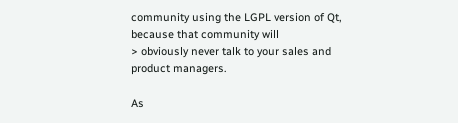community using the LGPL version of Qt, because that community will
> obviously never talk to your sales and product managers.

As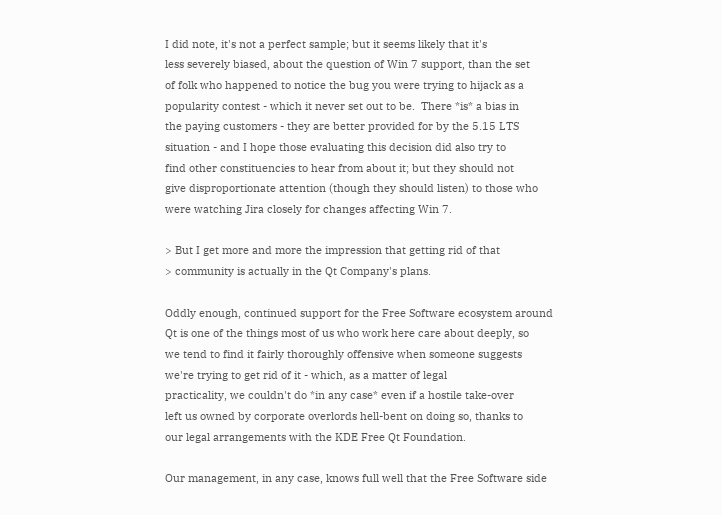I did note, it's not a perfect sample; but it seems likely that it's
less severely biased, about the question of Win 7 support, than the set
of folk who happened to notice the bug you were trying to hijack as a
popularity contest - which it never set out to be.  There *is* a bias in
the paying customers - they are better provided for by the 5.15 LTS
situation - and I hope those evaluating this decision did also try to
find other constituencies to hear from about it; but they should not
give disproportionate attention (though they should listen) to those who
were watching Jira closely for changes affecting Win 7.

> But I get more and more the impression that getting rid of that
> community is actually in the Qt Company's plans.

Oddly enough, continued support for the Free Software ecosystem around
Qt is one of the things most of us who work here care about deeply, so
we tend to find it fairly thoroughly offensive when someone suggests
we're trying to get rid of it - which, as a matter of legal
practicality, we couldn't do *in any case* even if a hostile take-over
left us owned by corporate overlords hell-bent on doing so, thanks to
our legal arrangements with the KDE Free Qt Foundation.

Our management, in any case, knows full well that the Free Software side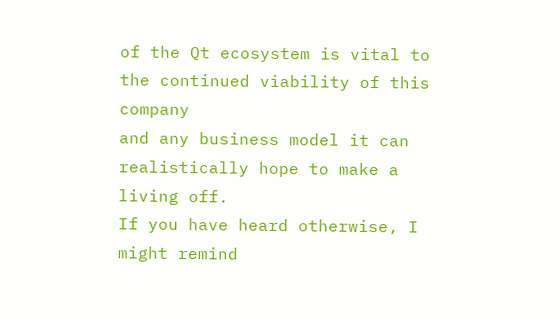of the Qt ecosystem is vital to the continued viability of this company
and any business model it can realistically hope to make a living off.
If you have heard otherwise, I might remind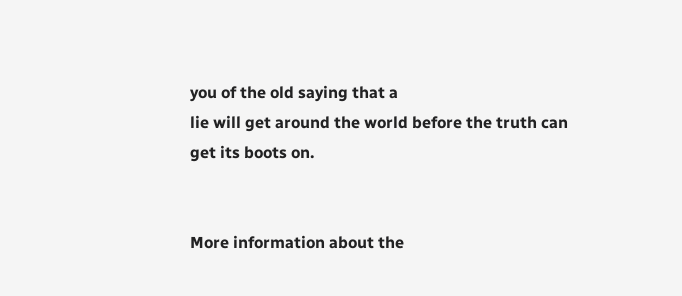you of the old saying that a
lie will get around the world before the truth can get its boots on.


More information about the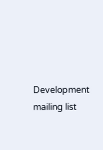Development mailing list